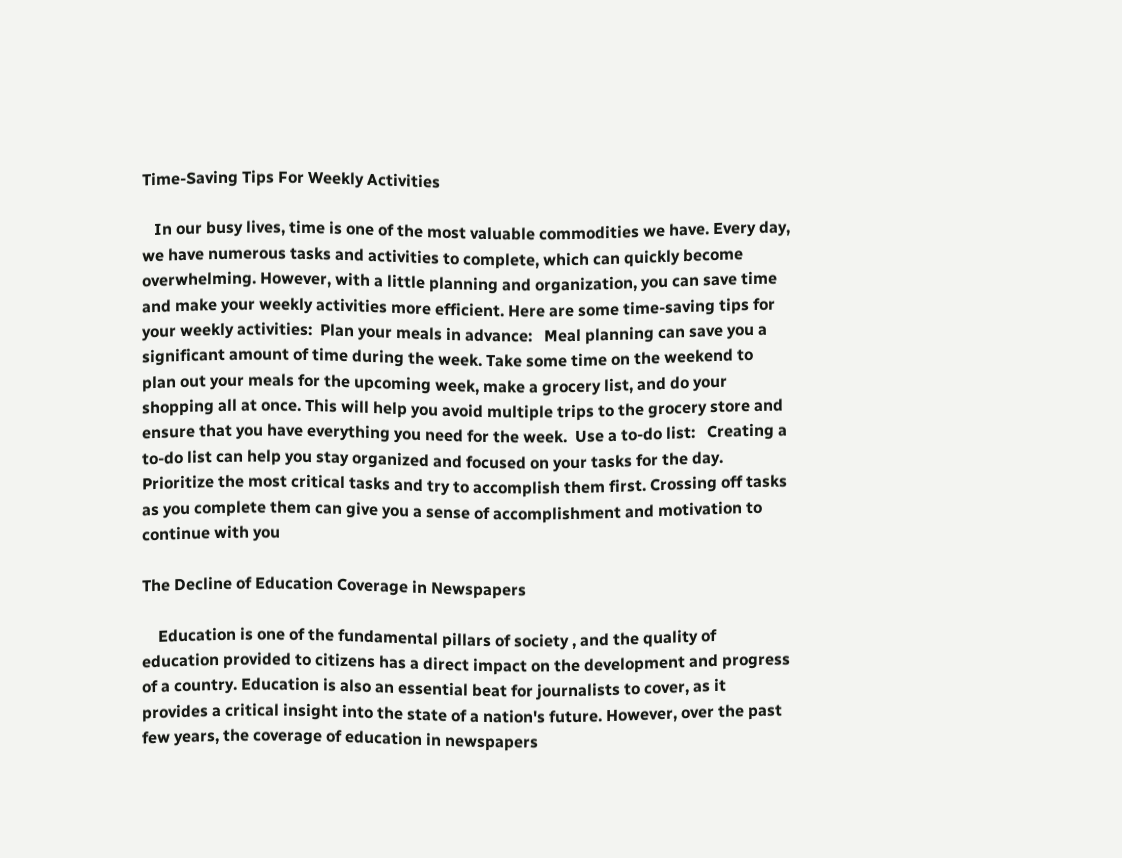Time-Saving Tips For Weekly Activities

   In our busy lives, time is one of the most valuable commodities we have. Every day, we have numerous tasks and activities to complete, which can quickly become overwhelming. However, with a little planning and organization, you can save time and make your weekly activities more efficient. Here are some time-saving tips for your weekly activities:  Plan your meals in advance:   Meal planning can save you a significant amount of time during the week. Take some time on the weekend to plan out your meals for the upcoming week, make a grocery list, and do your shopping all at once. This will help you avoid multiple trips to the grocery store and ensure that you have everything you need for the week.  Use a to-do list:   Creating a to-do list can help you stay organized and focused on your tasks for the day. Prioritize the most critical tasks and try to accomplish them first. Crossing off tasks as you complete them can give you a sense of accomplishment and motivation to continue with you

The Decline of Education Coverage in Newspapers

    Education is one of the fundamental pillars of society , and the quality of education provided to citizens has a direct impact on the development and progress of a country. Education is also an essential beat for journalists to cover, as it provides a critical insight into the state of a nation's future. However, over the past few years, the coverage of education in newspapers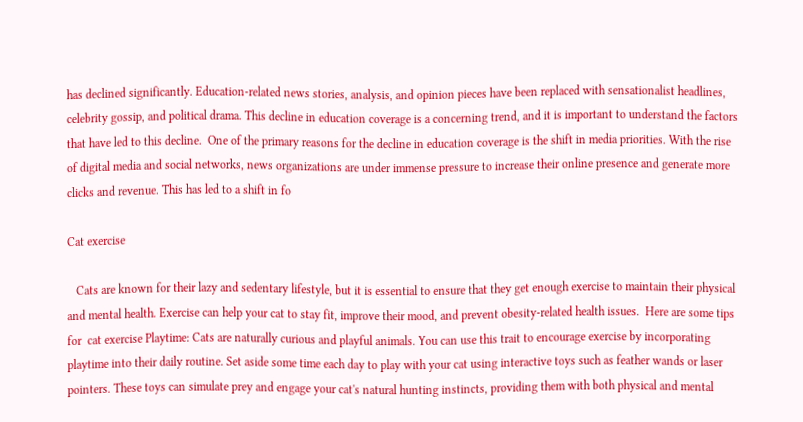has declined significantly. Education-related news stories, analysis, and opinion pieces have been replaced with sensationalist headlines, celebrity gossip, and political drama. This decline in education coverage is a concerning trend, and it is important to understand the factors that have led to this decline.  One of the primary reasons for the decline in education coverage is the shift in media priorities. With the rise of digital media and social networks, news organizations are under immense pressure to increase their online presence and generate more clicks and revenue. This has led to a shift in fo

Cat exercise

   Cats are known for their lazy and sedentary lifestyle, but it is essential to ensure that they get enough exercise to maintain their physical and mental health. Exercise can help your cat to stay fit, improve their mood, and prevent obesity-related health issues.  Here are some tips for  cat exercise Playtime: Cats are naturally curious and playful animals. You can use this trait to encourage exercise by incorporating playtime into their daily routine. Set aside some time each day to play with your cat using interactive toys such as feather wands or laser pointers. These toys can simulate prey and engage your cat's natural hunting instincts, providing them with both physical and mental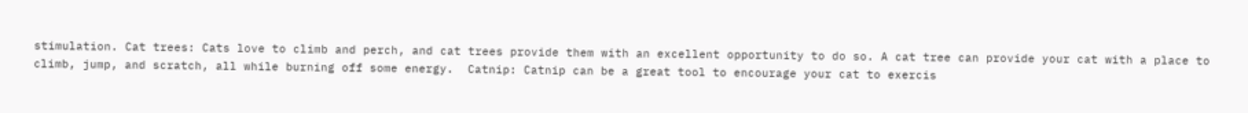stimulation. Cat trees: Cats love to climb and perch, and cat trees provide them with an excellent opportunity to do so. A cat tree can provide your cat with a place to climb, jump, and scratch, all while burning off some energy.  Catnip: Catnip can be a great tool to encourage your cat to exercis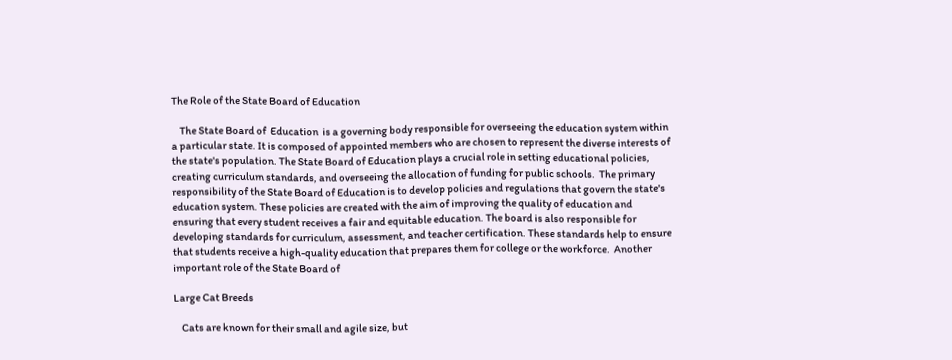The Role of the State Board of Education

    The State Board of  Education  is a governing body responsible for overseeing the education system within a particular state. It is composed of appointed members who are chosen to represent the diverse interests of the state's population. The State Board of Education plays a crucial role in setting educational policies, creating curriculum standards, and overseeing the allocation of funding for public schools.  The primary responsibility of the State Board of Education is to develop policies and regulations that govern the state's education system. These policies are created with the aim of improving the quality of education and ensuring that every student receives a fair and equitable education. The board is also responsible for developing standards for curriculum, assessment, and teacher certification. These standards help to ensure that students receive a high-quality education that prepares them for college or the workforce.  Another important role of the State Board of

Large Cat Breeds

    Cats are known for their small and agile size, but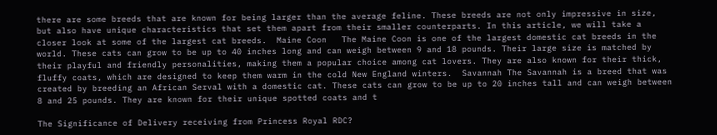there are some breeds that are known for being larger than the average feline. These breeds are not only impressive in size, but also have unique characteristics that set them apart from their smaller counterparts. In this article, we will take a closer look at some of the largest cat breeds.  Maine Coon   The Maine Coon is one of the largest domestic cat breeds in the world. These cats can grow to be up to 40 inches long and can weigh between 9 and 18 pounds. Their large size is matched by their playful and friendly personalities, making them a popular choice among cat lovers. They are also known for their thick, fluffy coats, which are designed to keep them warm in the cold New England winters.  Savannah The Savannah is a breed that was created by breeding an African Serval with a domestic cat. These cats can grow to be up to 20 inches tall and can weigh between 8 and 25 pounds. They are known for their unique spotted coats and t

The Significance of Delivery receiving from Princess Royal RDC?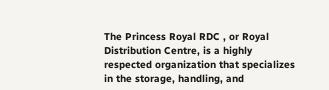The Princess Royal RDC , or Royal Distribution Centre, is a highly respected organization that specializes in the storage, handling, and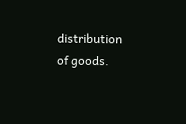distribution of goods.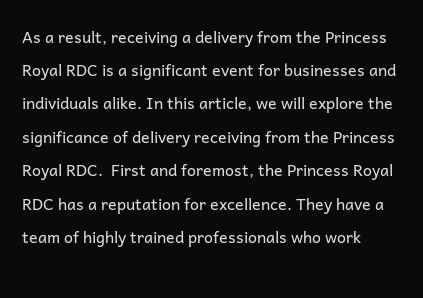As a result, receiving a delivery from the Princess Royal RDC is a significant event for businesses and individuals alike. In this article, we will explore the significance of delivery receiving from the Princess Royal RDC.  First and foremost, the Princess Royal RDC has a reputation for excellence. They have a team of highly trained professionals who work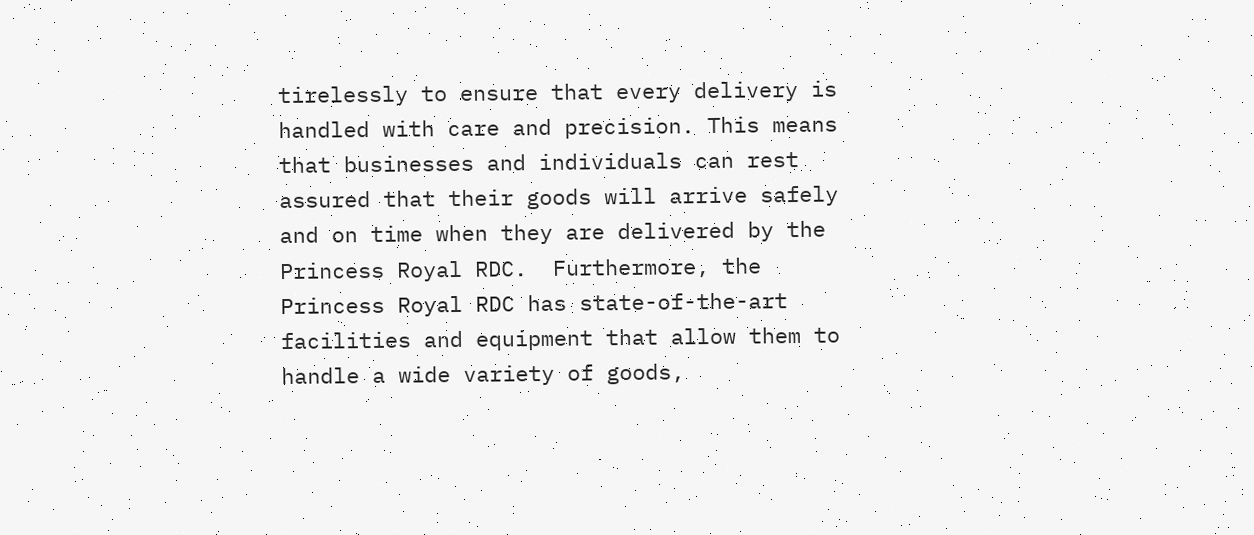tirelessly to ensure that every delivery is handled with care and precision. This means that businesses and individuals can rest assured that their goods will arrive safely and on time when they are delivered by the Princess Royal RDC.  Furthermore, the Princess Royal RDC has state-of-the-art facilities and equipment that allow them to handle a wide variety of goods,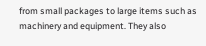from small packages to large items such as machinery and equipment. They also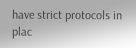have strict protocols in plac